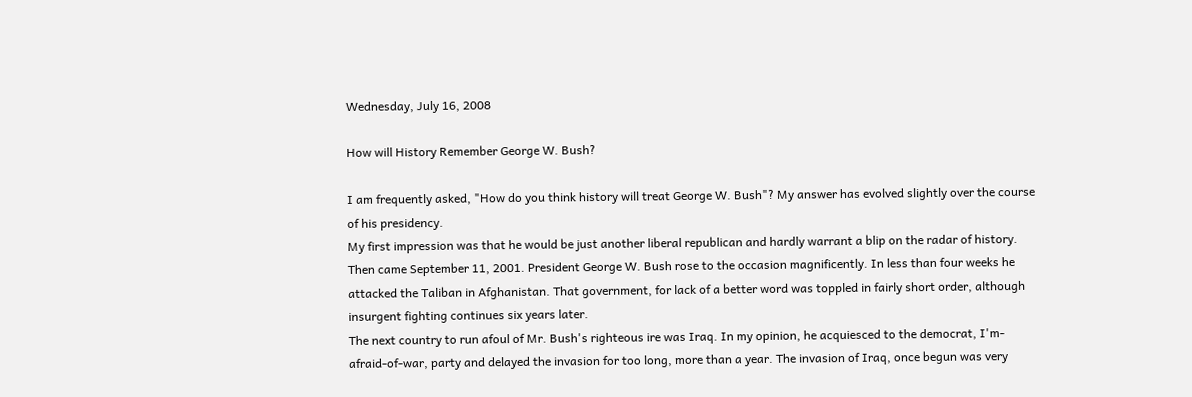Wednesday, July 16, 2008

How will History Remember George W. Bush?

I am frequently asked, "How do you think history will treat George W. Bush"? My answer has evolved slightly over the course of his presidency.
My first impression was that he would be just another liberal republican and hardly warrant a blip on the radar of history. Then came September 11, 2001. President George W. Bush rose to the occasion magnificently. In less than four weeks he attacked the Taliban in Afghanistan. That government, for lack of a better word was toppled in fairly short order, although insurgent fighting continues six years later.
The next country to run afoul of Mr. Bush's righteous ire was Iraq. In my opinion, he acquiesced to the democrat, I'm-afraid-of-war, party and delayed the invasion for too long, more than a year. The invasion of Iraq, once begun was very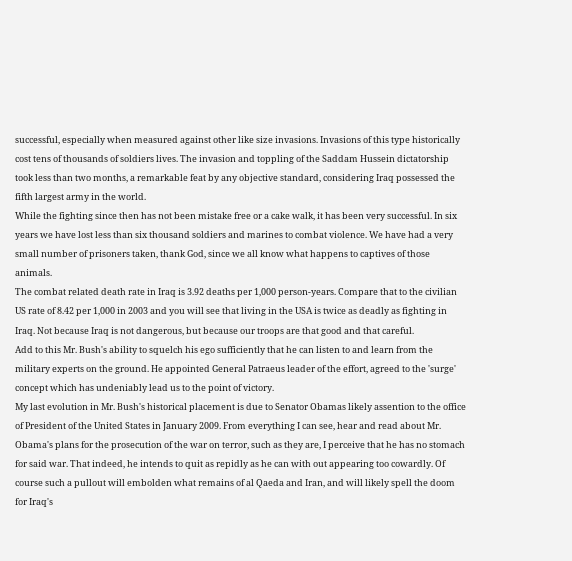successful, especially when measured against other like size invasions. Invasions of this type historically cost tens of thousands of soldiers lives. The invasion and toppling of the Saddam Hussein dictatorship took less than two months, a remarkable feat by any objective standard, considering Iraq possessed the fifth largest army in the world.
While the fighting since then has not been mistake free or a cake walk, it has been very successful. In six years we have lost less than six thousand soldiers and marines to combat violence. We have had a very small number of prisoners taken, thank God, since we all know what happens to captives of those animals.
The combat related death rate in Iraq is 3.92 deaths per 1,000 person-years. Compare that to the civilian US rate of 8.42 per 1,000 in 2003 and you will see that living in the USA is twice as deadly as fighting in Iraq. Not because Iraq is not dangerous, but because our troops are that good and that careful.
Add to this Mr. Bush's ability to squelch his ego sufficiently that he can listen to and learn from the military experts on the ground. He appointed General Patraeus leader of the effort, agreed to the 'surge' concept which has undeniably lead us to the point of victory.
My last evolution in Mr. Bush's historical placement is due to Senator Obamas likely assention to the office of President of the United States in January 2009. From everything I can see, hear and read about Mr. Obama's plans for the prosecution of the war on terror, such as they are, I perceive that he has no stomach for said war. That indeed, he intends to quit as repidly as he can with out appearing too cowardly. Of course such a pullout will embolden what remains of al Qaeda and Iran, and will likely spell the doom for Iraq's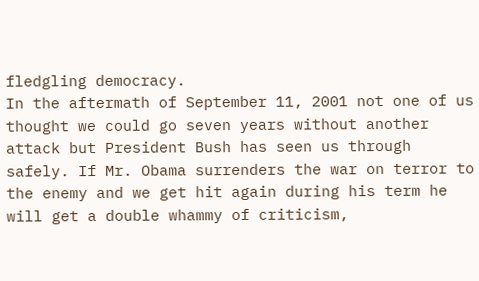fledgling democracy.
In the aftermath of September 11, 2001 not one of us thought we could go seven years without another attack but President Bush has seen us through safely. If Mr. Obama surrenders the war on terror to the enemy and we get hit again during his term he will get a double whammy of criticism,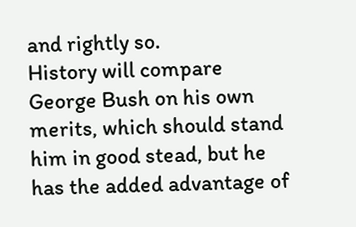and rightly so.
History will compare George Bush on his own merits, which should stand him in good stead, but he has the added advantage of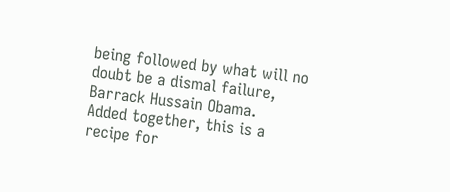being followed by what will no doubt be a dismal failure, Barrack Hussain Obama.
Added together, this is a recipe for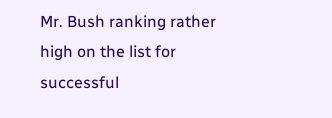Mr. Bush ranking rather high on the list for successful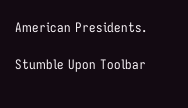American Presidents.

Stumble Upon Toolbar